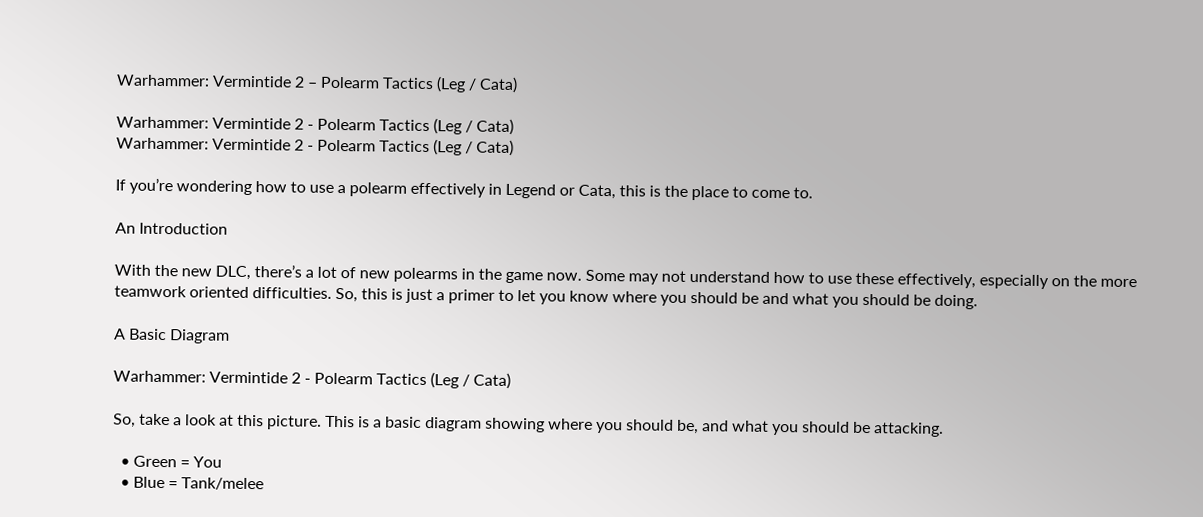Warhammer: Vermintide 2 – Polearm Tactics (Leg / Cata)

Warhammer: Vermintide 2 - Polearm Tactics (Leg / Cata)
Warhammer: Vermintide 2 - Polearm Tactics (Leg / Cata)

If you’re wondering how to use a polearm effectively in Legend or Cata, this is the place to come to.

An Introduction

With the new DLC, there’s a lot of new polearms in the game now. Some may not understand how to use these effectively, especially on the more teamwork oriented difficulties. So, this is just a primer to let you know where you should be and what you should be doing.

A Basic Diagram

Warhammer: Vermintide 2 - Polearm Tactics (Leg / Cata)

So, take a look at this picture. This is a basic diagram showing where you should be, and what you should be attacking.

  • Green = You
  • Blue = Tank/melee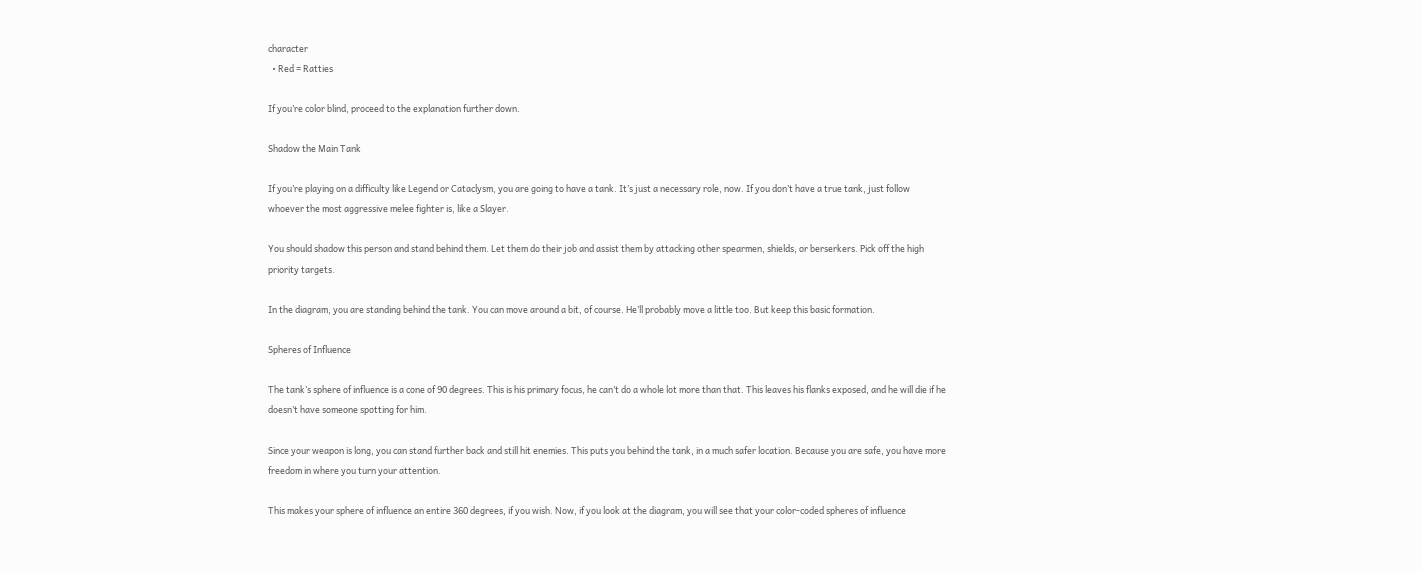character
  • Red = Ratties

If you’re color blind, proceed to the explanation further down.

Shadow the Main Tank

If you’re playing on a difficulty like Legend or Cataclysm, you are going to have a tank. It’s just a necessary role, now. If you don’t have a true tank, just follow whoever the most aggressive melee fighter is, like a Slayer.

You should shadow this person and stand behind them. Let them do their job and assist them by attacking other spearmen, shields, or berserkers. Pick off the high priority targets.

In the diagram, you are standing behind the tank. You can move around a bit, of course. He’ll probably move a little too. But keep this basic formation.

Spheres of Influence

The tank’s sphere of influence is a cone of 90 degrees. This is his primary focus, he can’t do a whole lot more than that. This leaves his flanks exposed, and he will die if he doesn’t have someone spotting for him.

Since your weapon is long, you can stand further back and still hit enemies. This puts you behind the tank, in a much safer location. Because you are safe, you have more freedom in where you turn your attention.

This makes your sphere of influence an entire 360 degrees, if you wish. Now, if you look at the diagram, you will see that your color-coded spheres of influence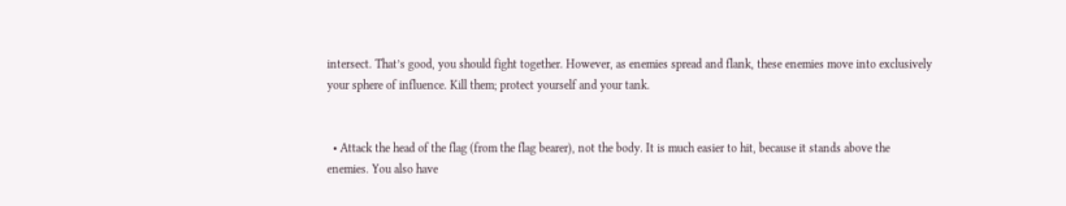intersect. That’s good, you should fight together. However, as enemies spread and flank, these enemies move into exclusively your sphere of influence. Kill them; protect yourself and your tank.


  • Attack the head of the flag (from the flag bearer), not the body. It is much easier to hit, because it stands above the enemies. You also have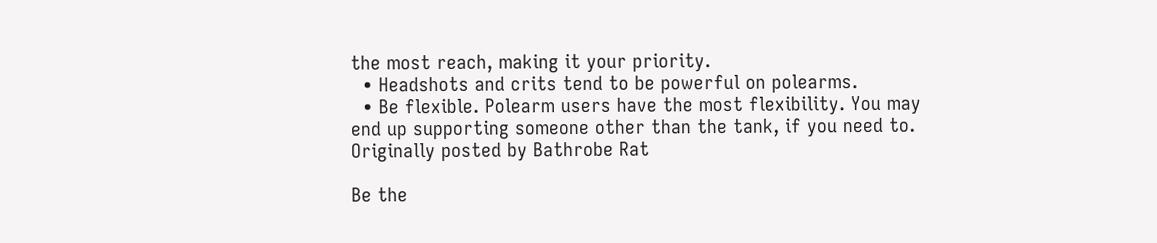the most reach, making it your priority.
  • Headshots and crits tend to be powerful on polearms.
  • Be flexible. Polearm users have the most flexibility. You may end up supporting someone other than the tank, if you need to.
Originally posted by Bathrobe Rat

Be the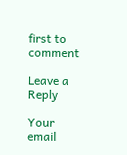first to comment

Leave a Reply

Your email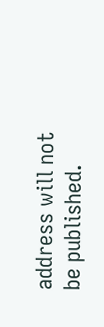address will not be published.